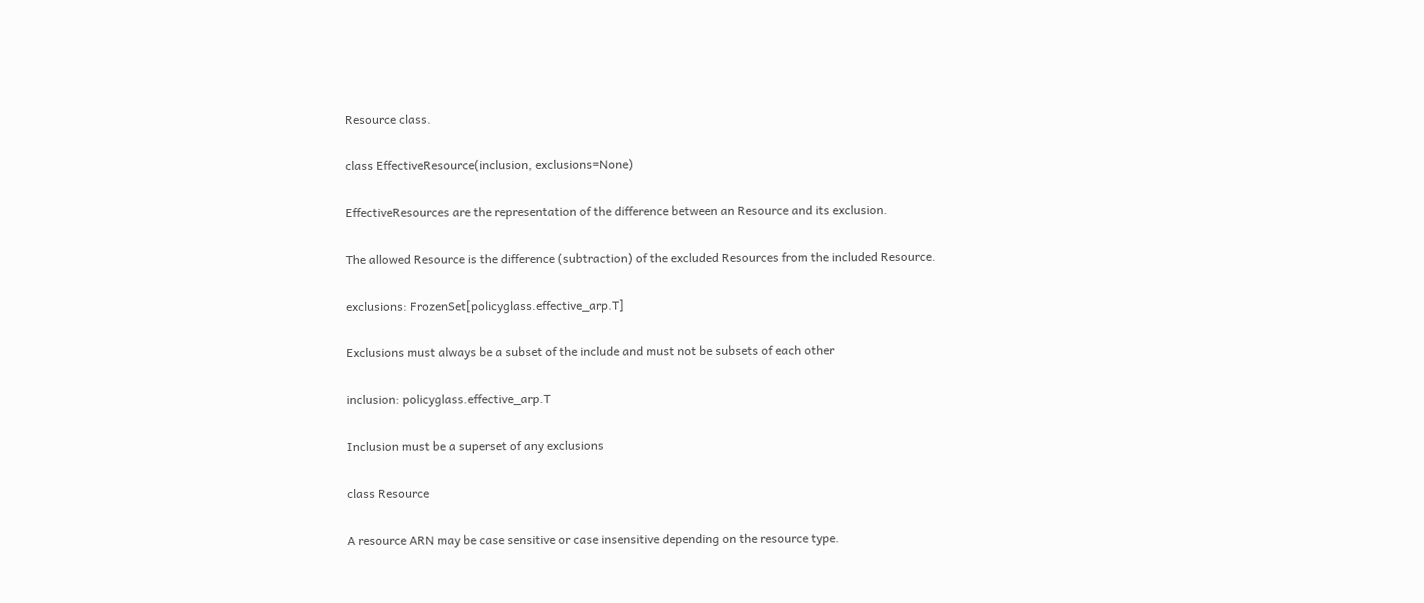Resource class.

class EffectiveResource(inclusion, exclusions=None)

EffectiveResources are the representation of the difference between an Resource and its exclusion.

The allowed Resource is the difference (subtraction) of the excluded Resources from the included Resource.

exclusions: FrozenSet[policyglass.effective_arp.T]

Exclusions must always be a subset of the include and must not be subsets of each other

inclusion: policyglass.effective_arp.T

Inclusion must be a superset of any exclusions

class Resource

A resource ARN may be case sensitive or case insensitive depending on the resource type.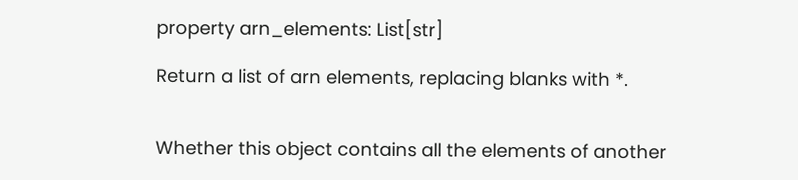property arn_elements: List[str]

Return a list of arn elements, replacing blanks with *.


Whether this object contains all the elements of another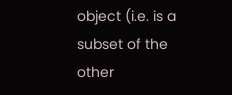object (i.e. is a subset of the other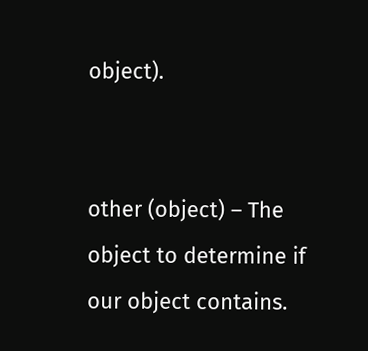object).


other (object) – The object to determine if our object contains.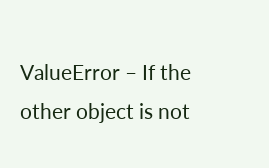ValueError – If the other object is not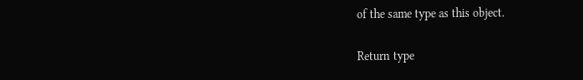of the same type as this object.

Return type